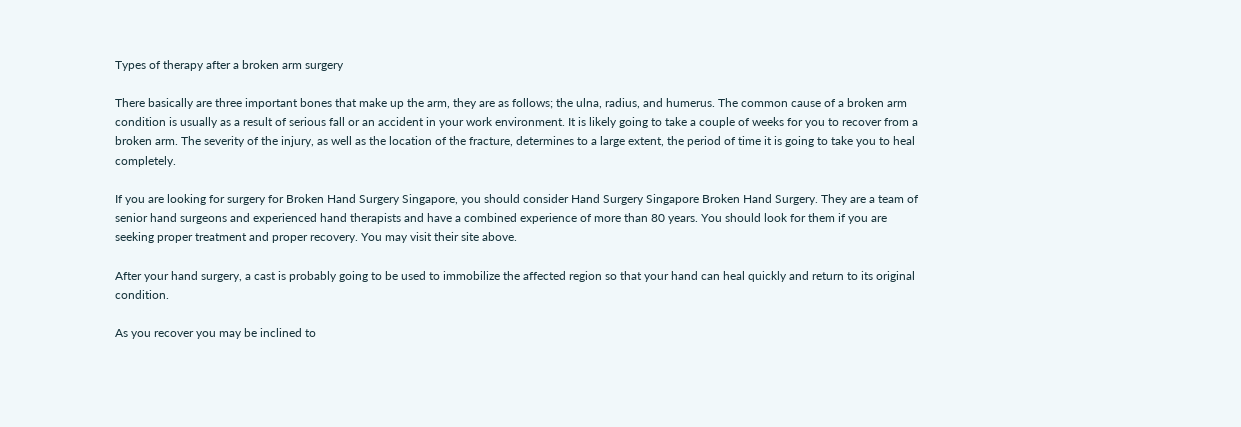Types of therapy after a broken arm surgery

There basically are three important bones that make up the arm, they are as follows; the ulna, radius, and humerus. The common cause of a broken arm condition is usually as a result of serious fall or an accident in your work environment. It is likely going to take a couple of weeks for you to recover from a broken arm. The severity of the injury, as well as the location of the fracture, determines to a large extent, the period of time it is going to take you to heal completely.

If you are looking for surgery for Broken Hand Surgery Singapore, you should consider Hand Surgery Singapore Broken Hand Surgery. They are a team of senior hand surgeons and experienced hand therapists and have a combined experience of more than 80 years. You should look for them if you are seeking proper treatment and proper recovery. You may visit their site above.

After your hand surgery, a cast is probably going to be used to immobilize the affected region so that your hand can heal quickly and return to its original condition.

As you recover you may be inclined to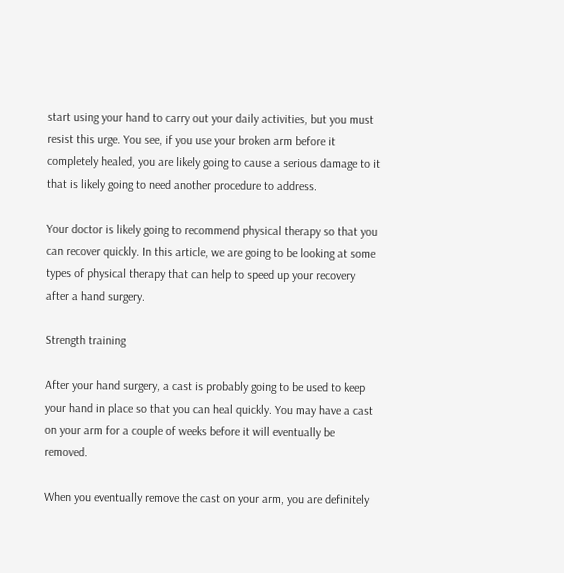start using your hand to carry out your daily activities, but you must resist this urge. You see, if you use your broken arm before it completely healed, you are likely going to cause a serious damage to it that is likely going to need another procedure to address.

Your doctor is likely going to recommend physical therapy so that you can recover quickly. In this article, we are going to be looking at some types of physical therapy that can help to speed up your recovery after a hand surgery.

Strength training

After your hand surgery, a cast is probably going to be used to keep your hand in place so that you can heal quickly. You may have a cast on your arm for a couple of weeks before it will eventually be removed.

When you eventually remove the cast on your arm, you are definitely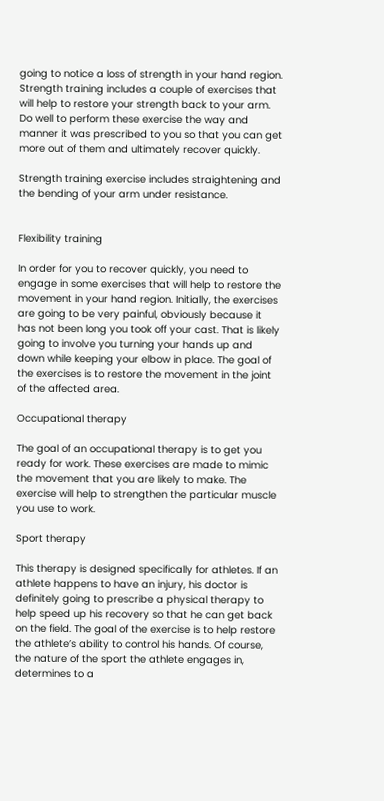going to notice a loss of strength in your hand region. Strength training includes a couple of exercises that will help to restore your strength back to your arm. Do well to perform these exercise the way and manner it was prescribed to you so that you can get more out of them and ultimately recover quickly.

Strength training exercise includes straightening and the bending of your arm under resistance.


Flexibility training

In order for you to recover quickly, you need to engage in some exercises that will help to restore the movement in your hand region. Initially, the exercises are going to be very painful, obviously because it has not been long you took off your cast. That is likely going to involve you turning your hands up and down while keeping your elbow in place. The goal of the exercises is to restore the movement in the joint of the affected area.

Occupational therapy

The goal of an occupational therapy is to get you ready for work. These exercises are made to mimic the movement that you are likely to make. The exercise will help to strengthen the particular muscle you use to work.

Sport therapy

This therapy is designed specifically for athletes. If an athlete happens to have an injury, his doctor is definitely going to prescribe a physical therapy to help speed up his recovery so that he can get back on the field. The goal of the exercise is to help restore the athlete’s ability to control his hands. Of course, the nature of the sport the athlete engages in, determines to a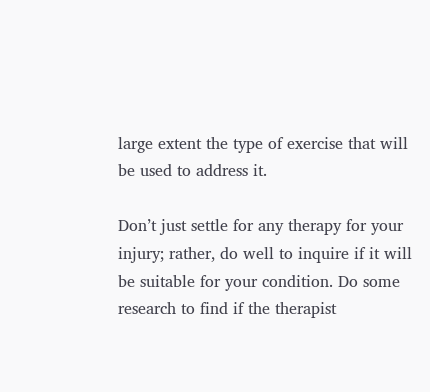large extent the type of exercise that will be used to address it.

Don’t just settle for any therapy for your injury; rather, do well to inquire if it will be suitable for your condition. Do some research to find if the therapist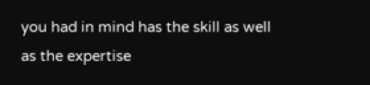you had in mind has the skill as well as the expertise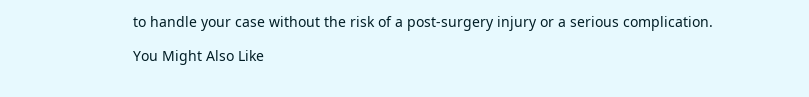to handle your case without the risk of a post-surgery injury or a serious complication.

You Might Also Like